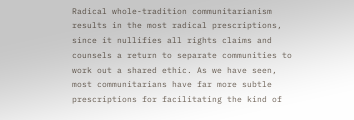Radical whole-tradition communitarianism results in the most radical prescriptions, since it nullifies all rights claims and counsels a return to separate communities to work out a shared ethic. As we have seen, most communitarians have far more subtle prescriptions for facilitating the kind of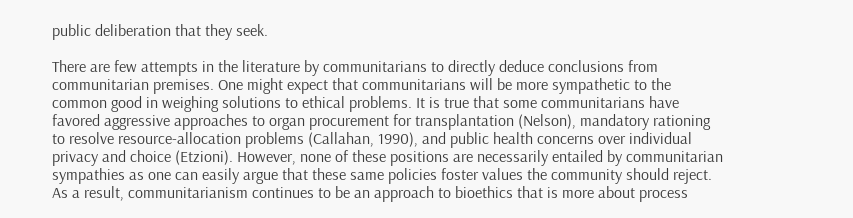public deliberation that they seek.

There are few attempts in the literature by communitarians to directly deduce conclusions from communitarian premises. One might expect that communitarians will be more sympathetic to the common good in weighing solutions to ethical problems. It is true that some communitarians have favored aggressive approaches to organ procurement for transplantation (Nelson), mandatory rationing to resolve resource-allocation problems (Callahan, 1990), and public health concerns over individual privacy and choice (Etzioni). However, none of these positions are necessarily entailed by communitarian sympathies as one can easily argue that these same policies foster values the community should reject. As a result, communitarianism continues to be an approach to bioethics that is more about process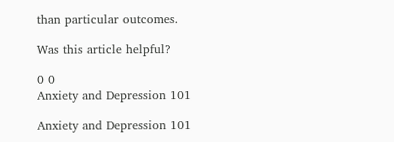than particular outcomes.

Was this article helpful?

0 0
Anxiety and Depression 101

Anxiety and Depression 101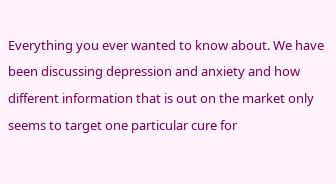Everything you ever wanted to know about. We have been discussing depression and anxiety and how different information that is out on the market only seems to target one particular cure for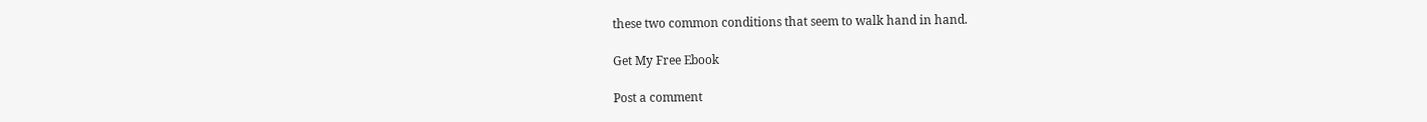these two common conditions that seem to walk hand in hand.

Get My Free Ebook

Post a comment